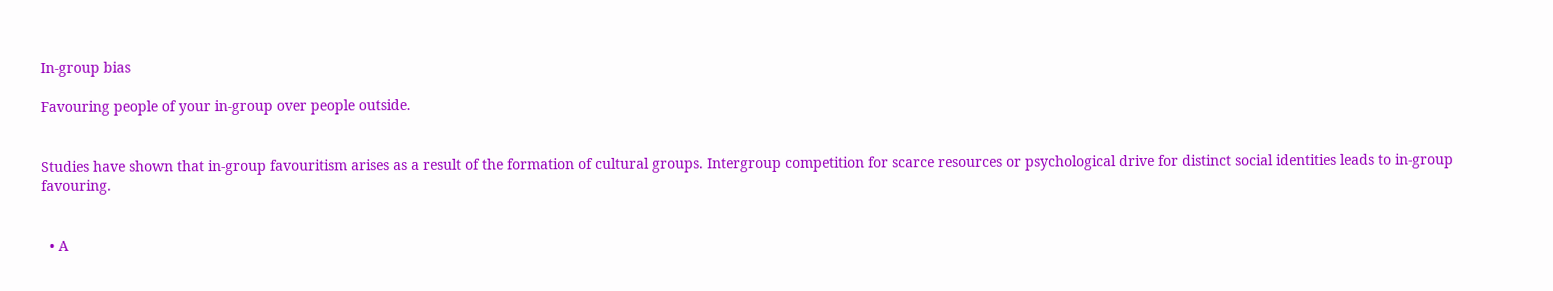In-group bias

Favouring people of your in-group over people outside.


Studies have shown that in-group favouritism arises as a result of the formation of cultural groups. Intergroup competition for scarce resources or psychological drive for distinct social identities leads to in-group favouring.


  • A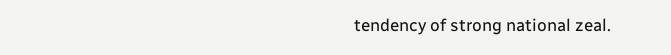tendency of strong national zeal.